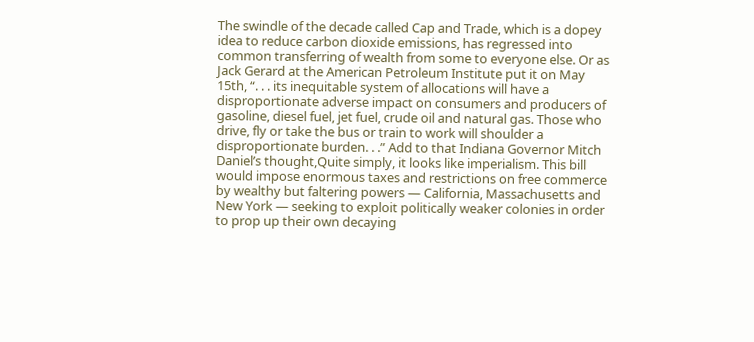The swindle of the decade called Cap and Trade, which is a dopey idea to reduce carbon dioxide emissions, has regressed into common transferring of wealth from some to everyone else. Or as Jack Gerard at the American Petroleum Institute put it on May 15th, “. . . its inequitable system of allocations will have a disproportionate adverse impact on consumers and producers of gasoline, diesel fuel, jet fuel, crude oil and natural gas. Those who drive, fly or take the bus or train to work will shoulder a disproportionate burden. . .” Add to that Indiana Governor Mitch Daniel’s thought,Quite simply, it looks like imperialism. This bill would impose enormous taxes and restrictions on free commerce by wealthy but faltering powers — California, Massachusetts and New York — seeking to exploit politically weaker colonies in order to prop up their own decaying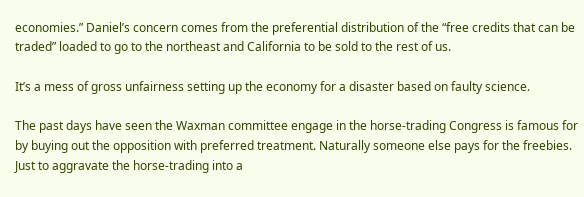economies.” Daniel’s concern comes from the preferential distribution of the “free credits that can be traded” loaded to go to the northeast and California to be sold to the rest of us.

It’s a mess of gross unfairness setting up the economy for a disaster based on faulty science.

The past days have seen the Waxman committee engage in the horse-trading Congress is famous for by buying out the opposition with preferred treatment. Naturally someone else pays for the freebies. Just to aggravate the horse-trading into a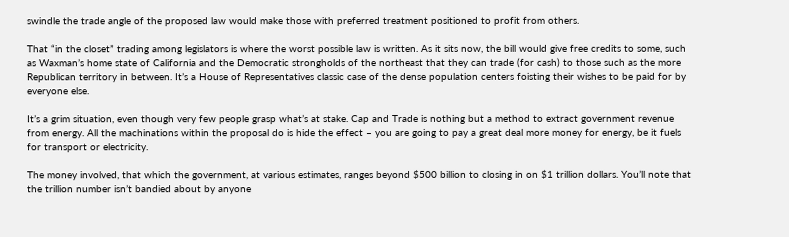swindle the trade angle of the proposed law would make those with preferred treatment positioned to profit from others.

That “in the closet” trading among legislators is where the worst possible law is written. As it sits now, the bill would give free credits to some, such as Waxman’s home state of California and the Democratic strongholds of the northeast that they can trade (for cash) to those such as the more Republican territory in between. It’s a House of Representatives classic case of the dense population centers foisting their wishes to be paid for by everyone else.

It’s a grim situation, even though very few people grasp what’s at stake. Cap and Trade is nothing but a method to extract government revenue from energy. All the machinations within the proposal do is hide the effect – you are going to pay a great deal more money for energy, be it fuels for transport or electricity.

The money involved, that which the government, at various estimates, ranges beyond $500 billion to closing in on $1 trillion dollars. You’ll note that the trillion number isn’t bandied about by anyone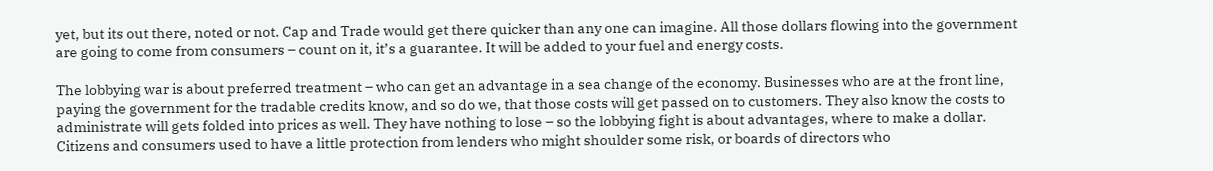yet, but its out there, noted or not. Cap and Trade would get there quicker than any one can imagine. All those dollars flowing into the government are going to come from consumers – count on it, it’s a guarantee. It will be added to your fuel and energy costs.

The lobbying war is about preferred treatment – who can get an advantage in a sea change of the economy. Businesses who are at the front line, paying the government for the tradable credits know, and so do we, that those costs will get passed on to customers. They also know the costs to administrate will gets folded into prices as well. They have nothing to lose – so the lobbying fight is about advantages, where to make a dollar. Citizens and consumers used to have a little protection from lenders who might shoulder some risk, or boards of directors who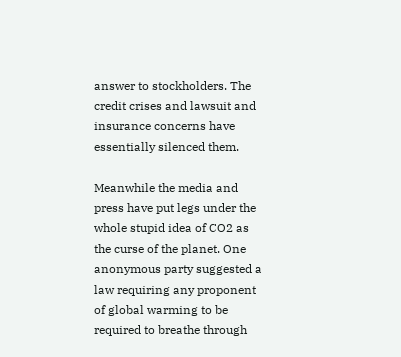answer to stockholders. The credit crises and lawsuit and insurance concerns have essentially silenced them.

Meanwhile the media and press have put legs under the whole stupid idea of CO2 as the curse of the planet. One anonymous party suggested a law requiring any proponent of global warming to be required to breathe through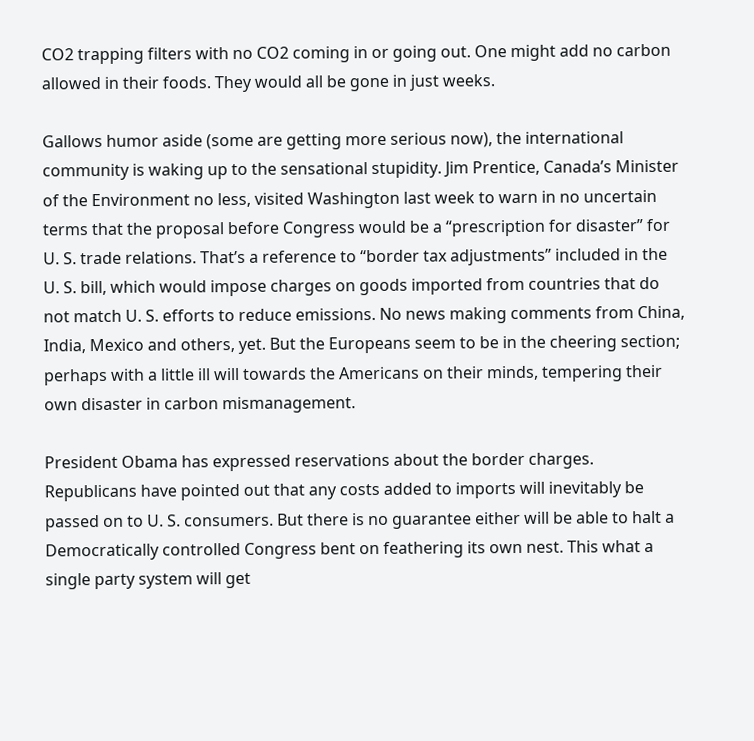CO2 trapping filters with no CO2 coming in or going out. One might add no carbon allowed in their foods. They would all be gone in just weeks.

Gallows humor aside (some are getting more serious now), the international community is waking up to the sensational stupidity. Jim Prentice, Canada’s Minister of the Environment no less, visited Washington last week to warn in no uncertain terms that the proposal before Congress would be a “prescription for disaster” for U. S. trade relations. That’s a reference to “border tax adjustments” included in the U. S. bill, which would impose charges on goods imported from countries that do not match U. S. efforts to reduce emissions. No news making comments from China, India, Mexico and others, yet. But the Europeans seem to be in the cheering section; perhaps with a little ill will towards the Americans on their minds, tempering their own disaster in carbon mismanagement.

President Obama has expressed reservations about the border charges. Republicans have pointed out that any costs added to imports will inevitably be passed on to U. S. consumers. But there is no guarantee either will be able to halt a Democratically controlled Congress bent on feathering its own nest. This what a single party system will get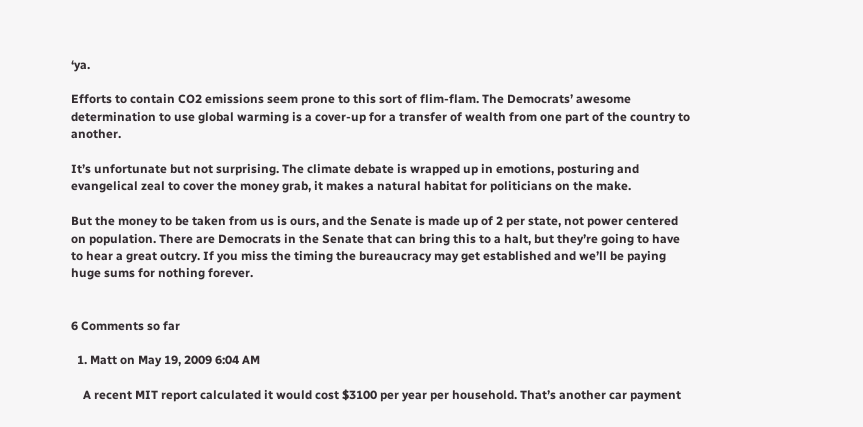‘ya.

Efforts to contain CO2 emissions seem prone to this sort of flim-flam. The Democrats’ awesome determination to use global warming is a cover-up for a transfer of wealth from one part of the country to another.

It’s unfortunate but not surprising. The climate debate is wrapped up in emotions, posturing and evangelical zeal to cover the money grab, it makes a natural habitat for politicians on the make.

But the money to be taken from us is ours, and the Senate is made up of 2 per state, not power centered on population. There are Democrats in the Senate that can bring this to a halt, but they’re going to have to hear a great outcry. If you miss the timing the bureaucracy may get established and we’ll be paying huge sums for nothing forever.


6 Comments so far

  1. Matt on May 19, 2009 6:04 AM

    A recent MIT report calculated it would cost $3100 per year per household. That’s another car payment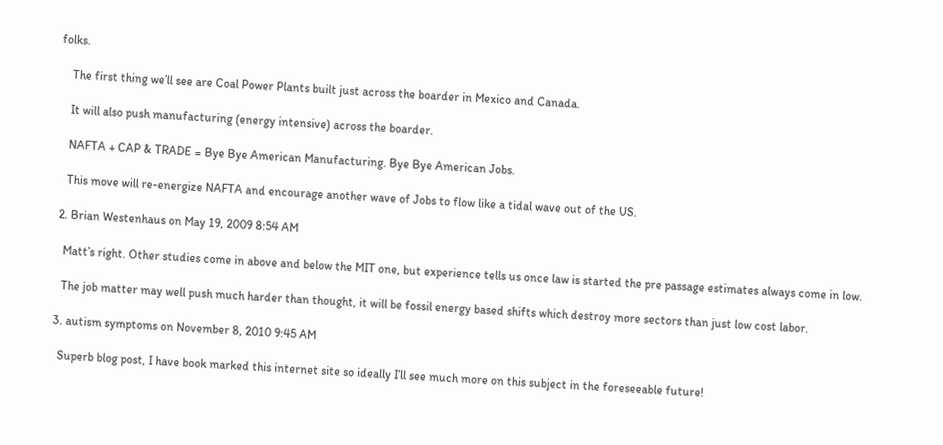folks.

    The first thing we’ll see are Coal Power Plants built just across the boarder in Mexico and Canada.

    It will also push manufacturing (energy intensive) across the boarder.

    NAFTA + CAP & TRADE = Bye Bye American Manufacturing. Bye Bye American Jobs.

    This move will re-energize NAFTA and encourage another wave of Jobs to flow like a tidal wave out of the US.

  2. Brian Westenhaus on May 19, 2009 8:54 AM

    Matt’s right. Other studies come in above and below the MIT one, but experience tells us once law is started the pre passage estimates always come in low.

    The job matter may well push much harder than thought, it will be fossil energy based shifts which destroy more sectors than just low cost labor.

  3. autism symptoms on November 8, 2010 9:45 AM

    Superb blog post, I have book marked this internet site so ideally I’ll see much more on this subject in the foreseeable future!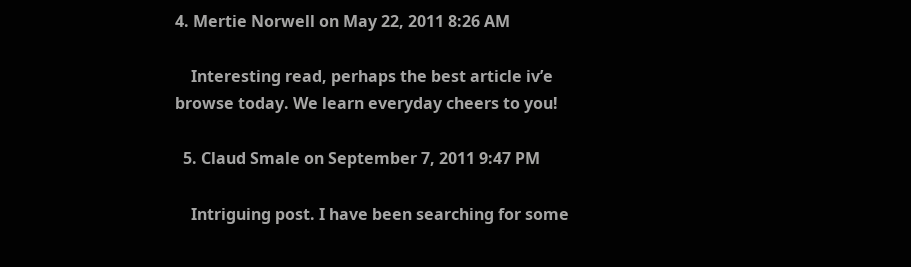4. Mertie Norwell on May 22, 2011 8:26 AM

    Interesting read, perhaps the best article iv’e browse today. We learn everyday cheers to you!

  5. Claud Smale on September 7, 2011 9:47 PM

    Intriguing post. I have been searching for some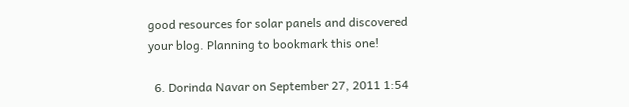good resources for solar panels and discovered your blog. Planning to bookmark this one!

  6. Dorinda Navar on September 27, 2011 1:54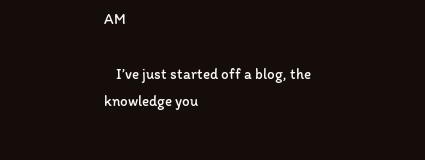AM

    I’ve just started off a blog, the knowledge you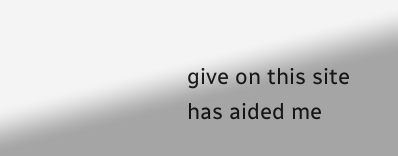give on this site has aided me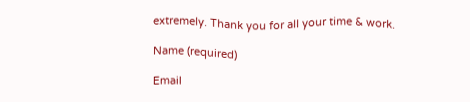extremely. Thank you for all your time & work.

Name (required)

Email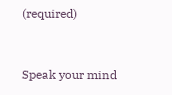(required)


Speak your mind